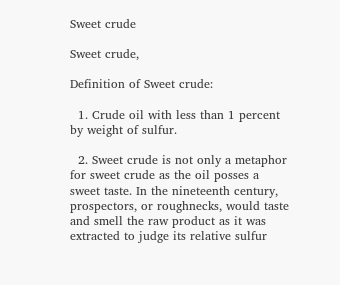Sweet crude

Sweet crude,

Definition of Sweet crude:

  1. Crude oil with less than 1 percent by weight of sulfur.

  2. Sweet crude is not only a metaphor for sweet crude as the oil posses a sweet taste. In the nineteenth century, prospectors, or roughnecks, would taste and smell the raw product as it was extracted to judge its relative sulfur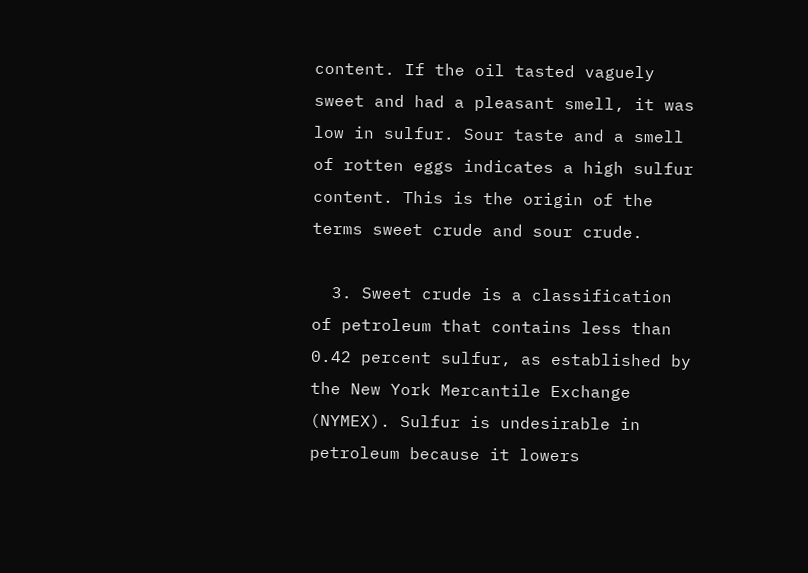content. If the oil tasted vaguely sweet and had a pleasant smell, it was low in sulfur. Sour taste and a smell of rotten eggs indicates a high sulfur content. This is the origin of the terms sweet crude and sour crude.

  3. Sweet crude is a classification of petroleum that contains less than 0.42 percent sulfur, as established by the New York Mercantile Exchange (NYMEX). Sulfur is undesirable in petroleum because it lowers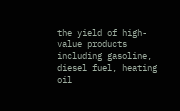the yield of high-value products including gasoline, diesel fuel, heating oil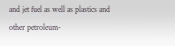and jet fuel as well as plastics and other petroleum-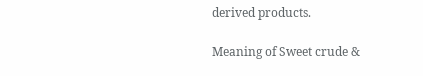derived products.

Meaning of Sweet crude &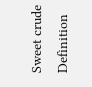Sweet crude Definition